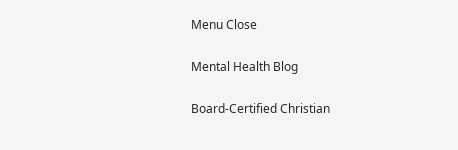Menu Close

Mental Health Blog

Board-Certified Christian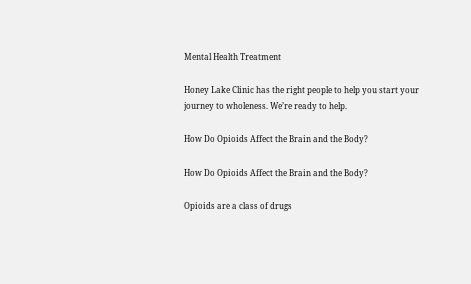Mental Health Treatment

Honey Lake Clinic has the right people to help you start your journey to wholeness. We’re ready to help.

How Do Opioids Affect the Brain and the Body?

How Do Opioids Affect the Brain and the Body?

Opioids are a class of drugs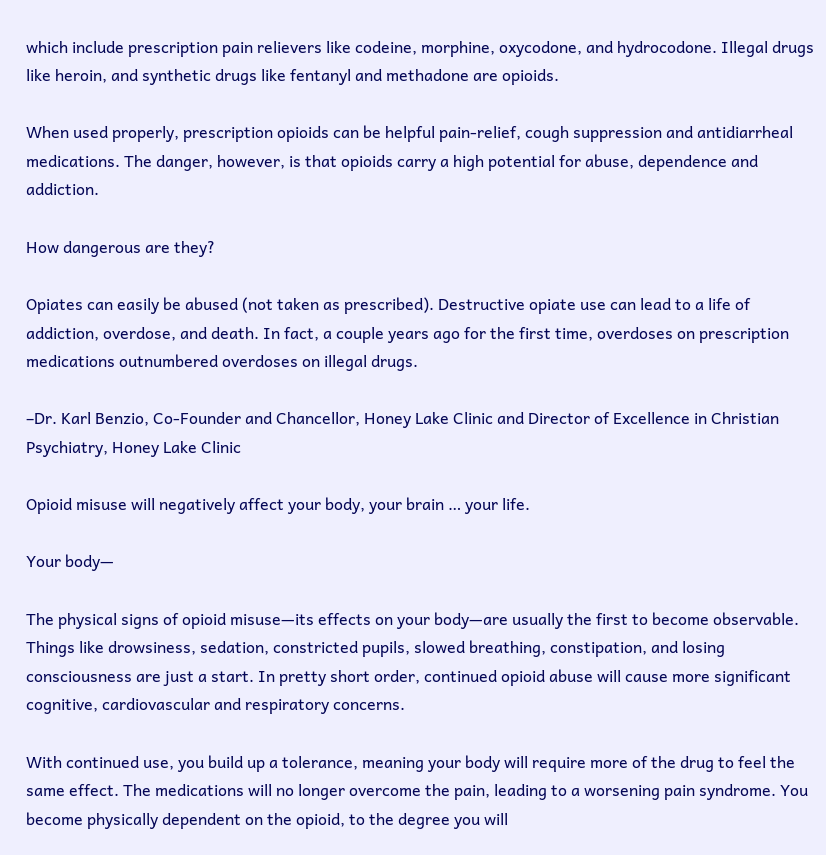which include prescription pain relievers like codeine, morphine, oxycodone, and hydrocodone. Illegal drugs like heroin, and synthetic drugs like fentanyl and methadone are opioids.

When used properly, prescription opioids can be helpful pain-relief, cough suppression and antidiarrheal medications. The danger, however, is that opioids carry a high potential for abuse, dependence and addiction.

How dangerous are they?

Opiates can easily be abused (not taken as prescribed). Destructive opiate use can lead to a life of addiction, overdose, and death. In fact, a couple years ago for the first time, overdoses on prescription medications outnumbered overdoses on illegal drugs.

–Dr. Karl Benzio, Co-Founder and Chancellor, Honey Lake Clinic and Director of Excellence in Christian Psychiatry, Honey Lake Clinic

Opioid misuse will negatively affect your body, your brain … your life.

Your body—

The physical signs of opioid misuse—its effects on your body—are usually the first to become observable. Things like drowsiness, sedation, constricted pupils, slowed breathing, constipation, and losing consciousness are just a start. In pretty short order, continued opioid abuse will cause more significant cognitive, cardiovascular and respiratory concerns.

With continued use, you build up a tolerance, meaning your body will require more of the drug to feel the same effect. The medications will no longer overcome the pain, leading to a worsening pain syndrome. You become physically dependent on the opioid, to the degree you will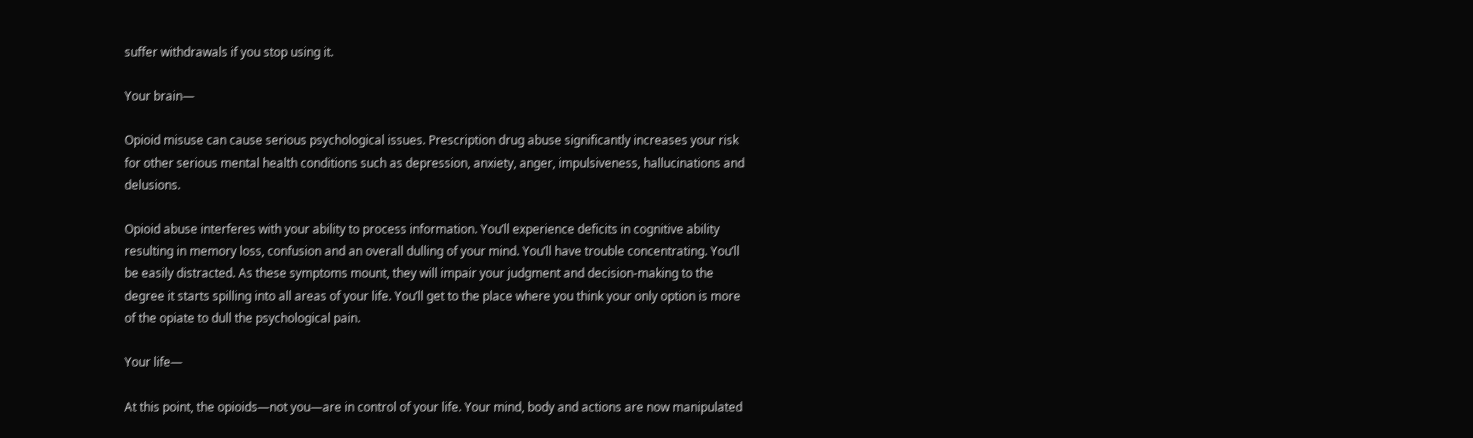suffer withdrawals if you stop using it.

Your brain—

Opioid misuse can cause serious psychological issues. Prescription drug abuse significantly increases your risk for other serious mental health conditions such as depression, anxiety, anger, impulsiveness, hallucinations and delusions.

Opioid abuse interferes with your ability to process information. You’ll experience deficits in cognitive ability resulting in memory loss, confusion and an overall dulling of your mind. You’ll have trouble concentrating. You’ll be easily distracted. As these symptoms mount, they will impair your judgment and decision-making to the degree it starts spilling into all areas of your life. You’ll get to the place where you think your only option is more of the opiate to dull the psychological pain.

Your life—

At this point, the opioids—not you—are in control of your life. Your mind, body and actions are now manipulated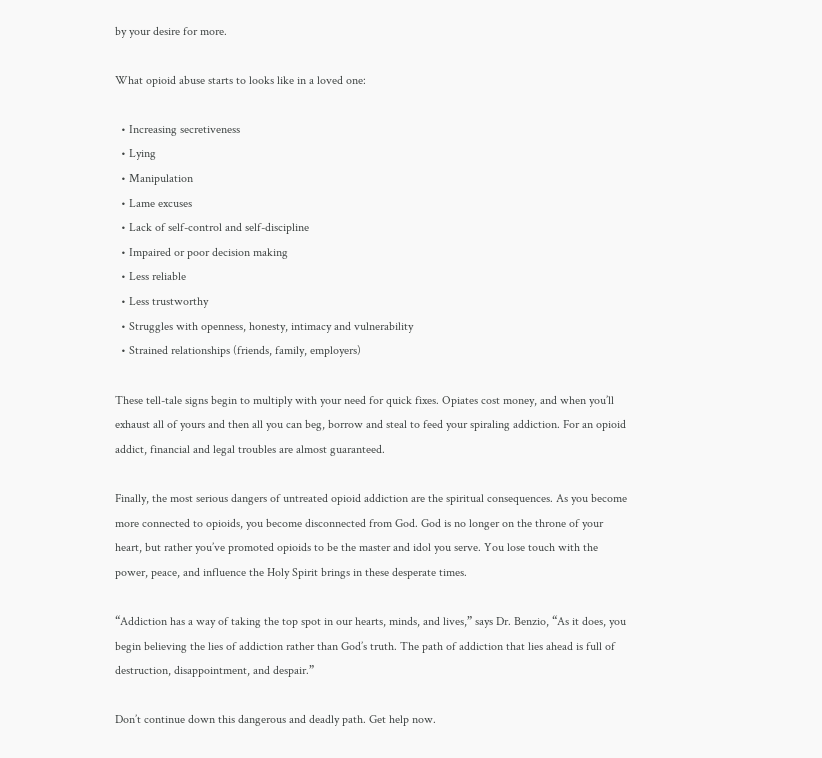by your desire for more.

What opioid abuse starts to looks like in a loved one:

  • Increasing secretiveness
  • Lying
  • Manipulation
  • Lame excuses
  • Lack of self-control and self-discipline
  • Impaired or poor decision making
  • Less reliable
  • Less trustworthy
  • Struggles with openness, honesty, intimacy and vulnerability
  • Strained relationships (friends, family, employers)

These tell-tale signs begin to multiply with your need for quick fixes. Opiates cost money, and when you’ll exhaust all of yours and then all you can beg, borrow and steal to feed your spiraling addiction. For an opioid addict, financial and legal troubles are almost guaranteed.

Finally, the most serious dangers of untreated opioid addiction are the spiritual consequences. As you become more connected to opioids, you become disconnected from God. God is no longer on the throne of your heart, but rather you’ve promoted opioids to be the master and idol you serve. You lose touch with the power, peace, and influence the Holy Spirit brings in these desperate times.

“Addiction has a way of taking the top spot in our hearts, minds, and lives,” says Dr. Benzio, “As it does, you begin believing the lies of addiction rather than God’s truth. The path of addiction that lies ahead is full of destruction, disappointment, and despair.”

Don’t continue down this dangerous and deadly path. Get help now.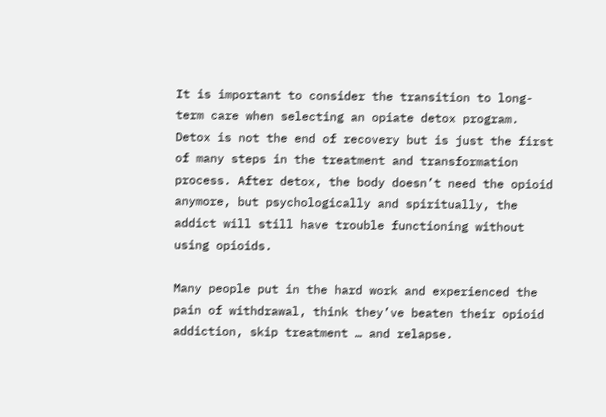It is important to consider the transition to long-term care when selecting an opiate detox program. Detox is not the end of recovery but is just the first of many steps in the treatment and transformation process. After detox, the body doesn’t need the opioid anymore, but psychologically and spiritually, the addict will still have trouble functioning without using opioids.

Many people put in the hard work and experienced the pain of withdrawal, think they’ve beaten their opioid addiction, skip treatment … and relapse.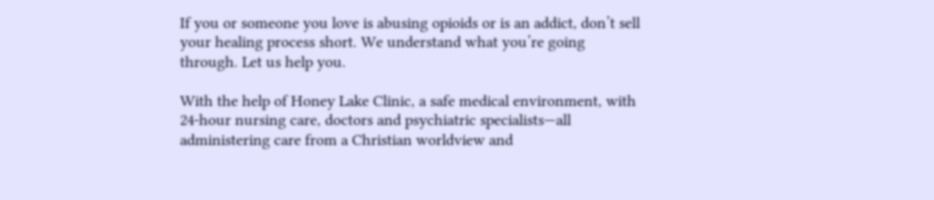If you or someone you love is abusing opioids or is an addict, don’t sell your healing process short. We understand what you’re going through. Let us help you.

With the help of Honey Lake Clinic, a safe medical environment, with 24-hour nursing care, doctors and psychiatric specialists—all administering care from a Christian worldview and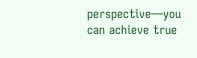perspective—you can achieve true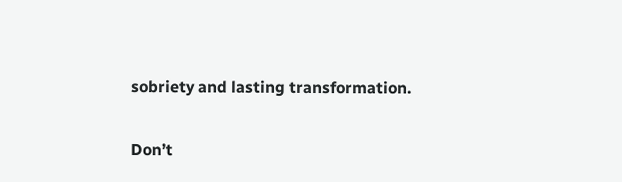sobriety and lasting transformation.

Don’t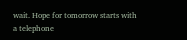wait. Hope for tomorrow starts with a telephone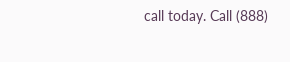call today. Call (888)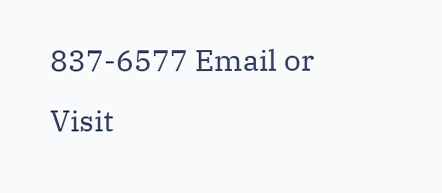837-6577 Email or Visit